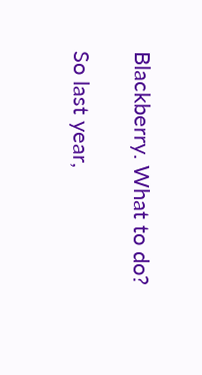Blackberry. What to do?

So last year,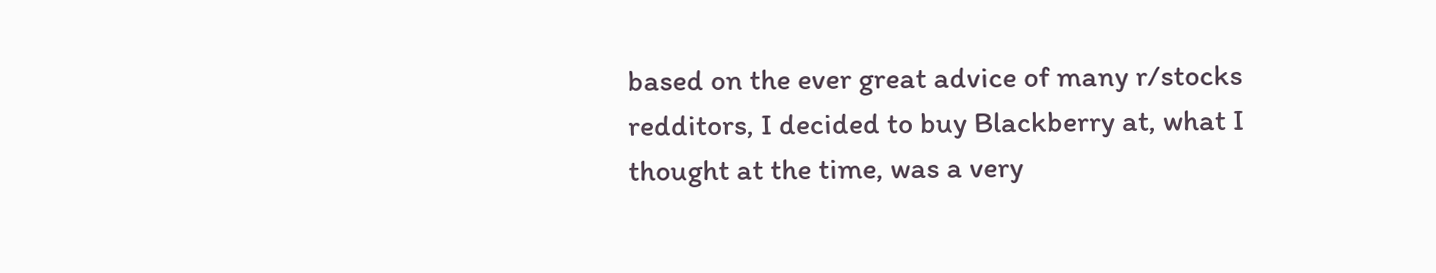based on the ever great advice of many r/stocks redditors, I decided to buy Blackberry at, what I thought at the time, was a very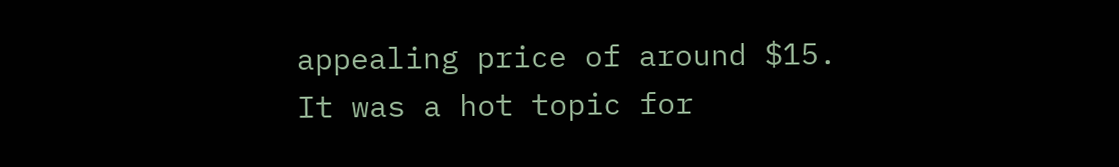appealing price of around $15. It was a hot topic for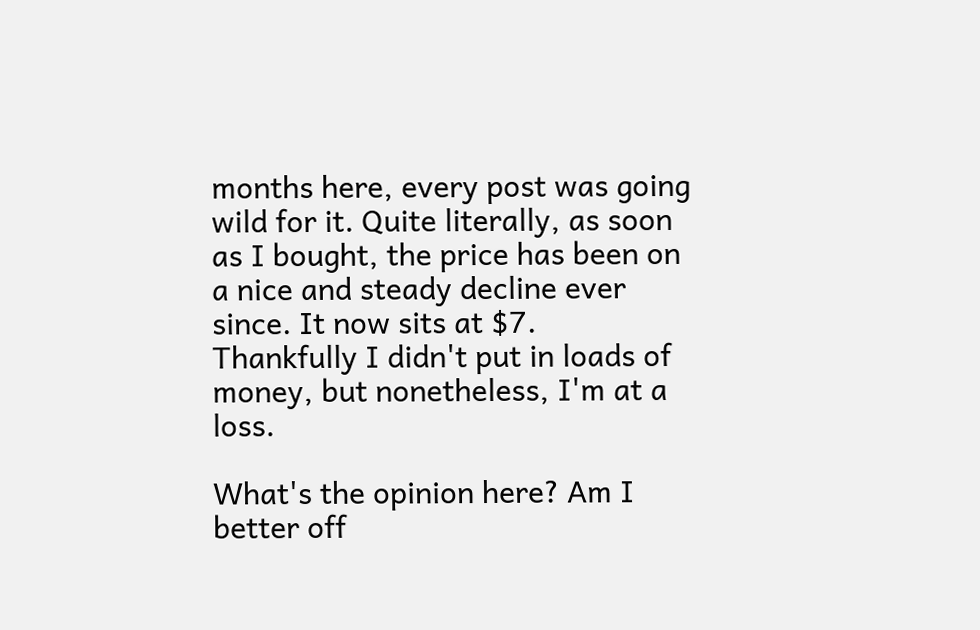months here, every post was going wild for it. Quite literally, as soon as I bought, the price has been on a nice and steady decline ever since. It now sits at $7.
Thankfully I didn't put in loads of money, but nonetheless, I'm at a loss.

What's the opinion here? Am I better off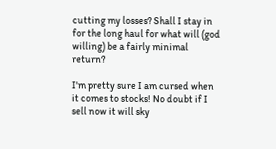cutting my losses? Shall I stay in for the long haul for what will (god willing) be a fairly minimal return?

I'm pretty sure I am cursed when it comes to stocks! No doubt if I sell now it will sky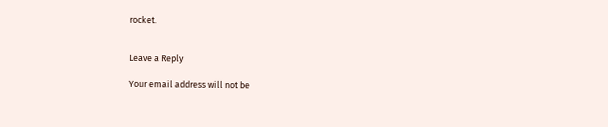rocket.


Leave a Reply

Your email address will not be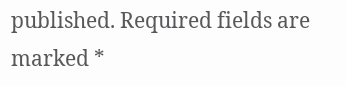published. Required fields are marked *